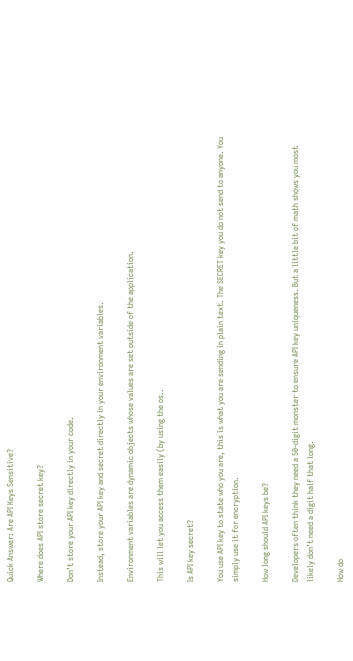Quick Answer: Are API Keys Sensitive?

Where does API store secret key?

Don’t store your API key directly in your code.

Instead, store your API key and secret directly in your environment variables.

Environment variables are dynamic objects whose values are set outside of the application.

This will let you access them easily (by using the os..

Is API key secret?

You use API key to state who you are, this is what you are sending in plain text. The SECRET key you do not send to anyone. You simply use it for encryption.

How long should API keys be?

Developers often think they need a 50-digit monster to ensure API key uniqueness. But a little bit of math shows you most likely don’t need a digit half that long.

How do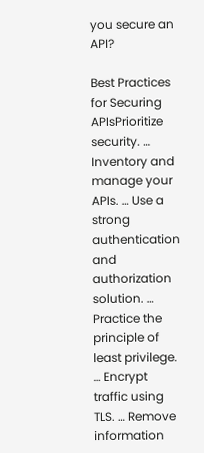you secure an API?

Best Practices for Securing APIsPrioritize security. … Inventory and manage your APIs. … Use a strong authentication and authorization solution. … Practice the principle of least privilege. … Encrypt traffic using TLS. … Remove information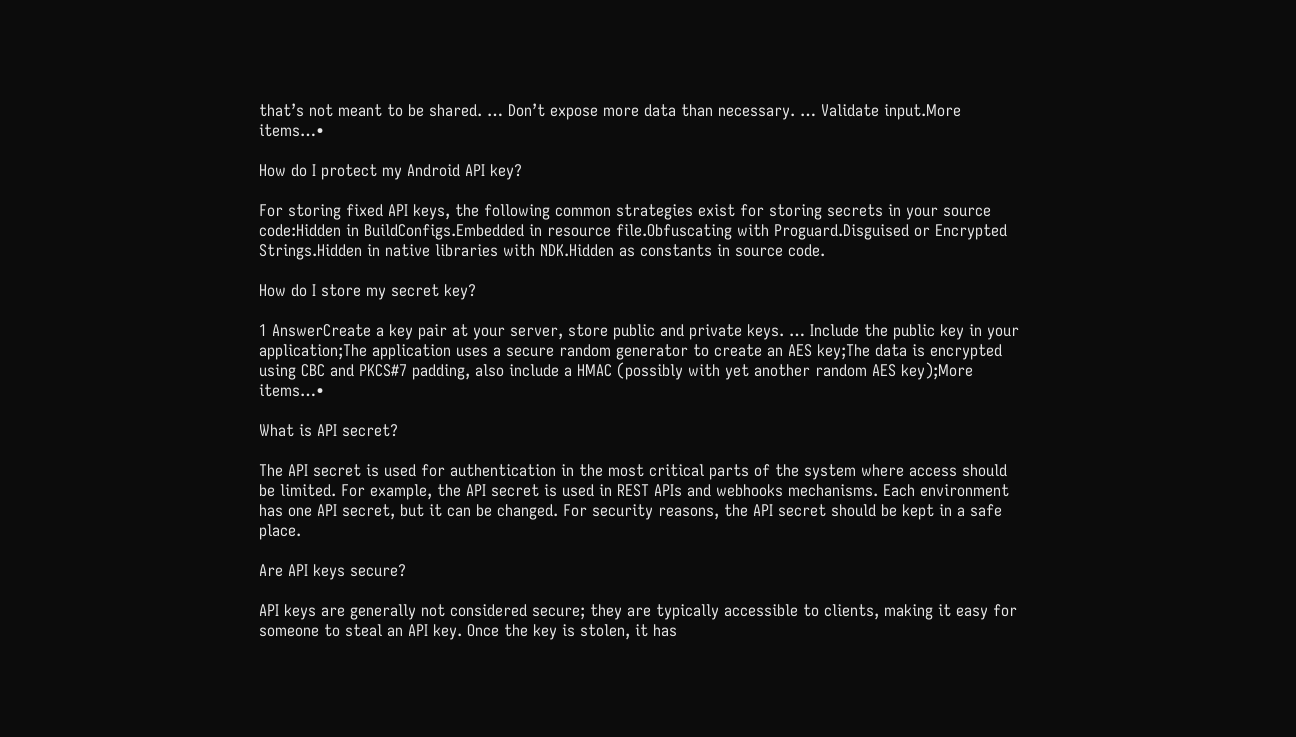that’s not meant to be shared. … Don’t expose more data than necessary. … Validate input.More items…•

How do I protect my Android API key?

For storing fixed API keys, the following common strategies exist for storing secrets in your source code:Hidden in BuildConfigs.Embedded in resource file.Obfuscating with Proguard.Disguised or Encrypted Strings.Hidden in native libraries with NDK.Hidden as constants in source code.

How do I store my secret key?

1 AnswerCreate a key pair at your server, store public and private keys. … Include the public key in your application;The application uses a secure random generator to create an AES key;The data is encrypted using CBC and PKCS#7 padding, also include a HMAC (possibly with yet another random AES key);More items…•

What is API secret?

The API secret is used for authentication in the most critical parts of the system where access should be limited. For example, the API secret is used in REST APIs and webhooks mechanisms. Each environment has one API secret, but it can be changed. For security reasons, the API secret should be kept in a safe place.

Are API keys secure?

API keys are generally not considered secure; they are typically accessible to clients, making it easy for someone to steal an API key. Once the key is stolen, it has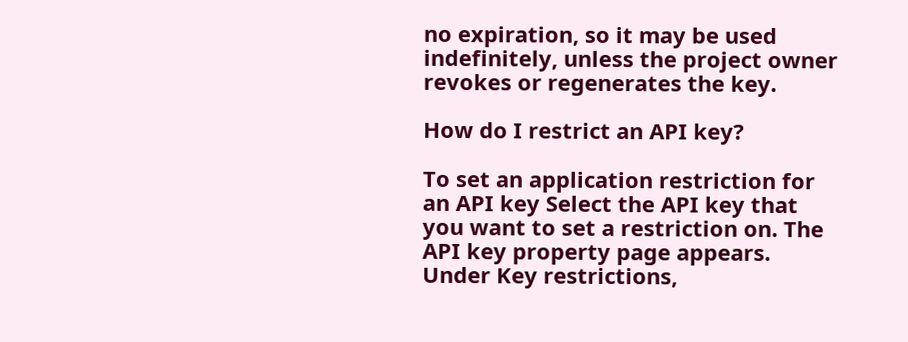no expiration, so it may be used indefinitely, unless the project owner revokes or regenerates the key.

How do I restrict an API key?

To set an application restriction for an API key Select the API key that you want to set a restriction on. The API key property page appears. Under Key restrictions,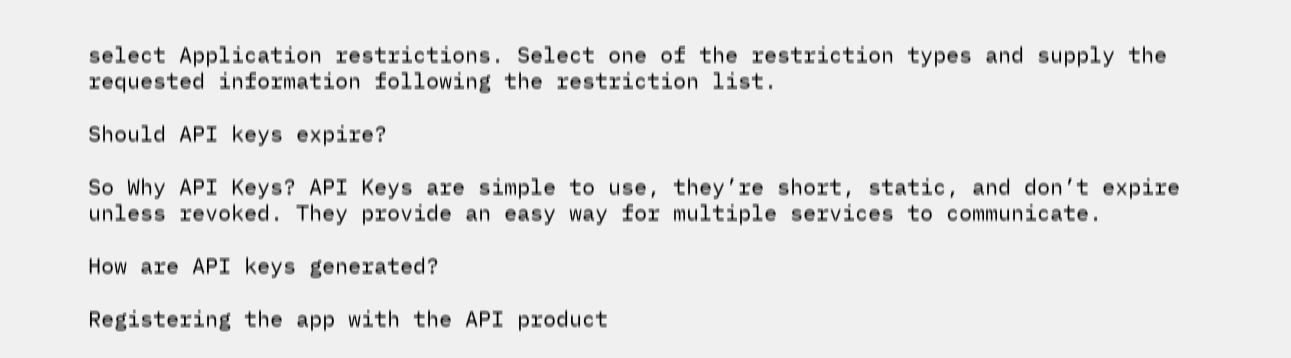select Application restrictions. Select one of the restriction types and supply the requested information following the restriction list.

Should API keys expire?

So Why API Keys? API Keys are simple to use, they’re short, static, and don’t expire unless revoked. They provide an easy way for multiple services to communicate.

How are API keys generated?

Registering the app with the API product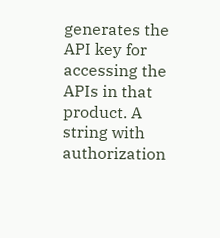generates the API key for accessing the APIs in that product. A string with authorization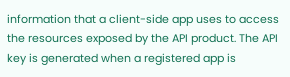information that a client-side app uses to access the resources exposed by the API product. The API key is generated when a registered app is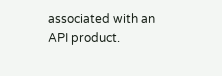associated with an API product.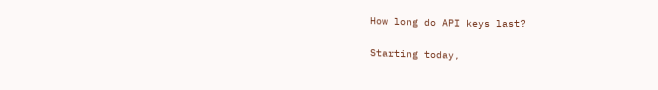How long do API keys last?

Starting today,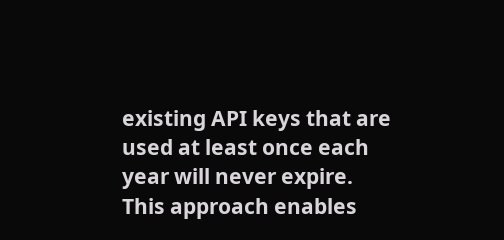existing API keys that are used at least once each year will never expire. This approach enables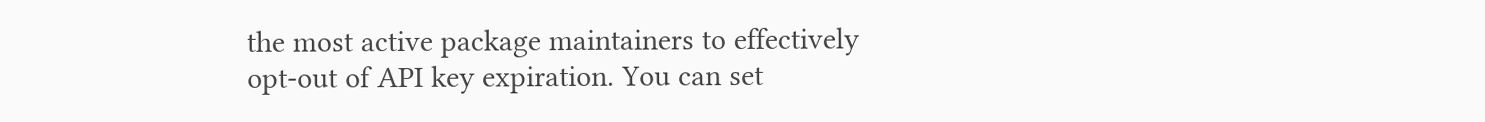the most active package maintainers to effectively opt-out of API key expiration. You can set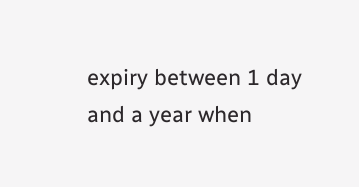expiry between 1 day and a year when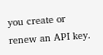you create or renew an API key.